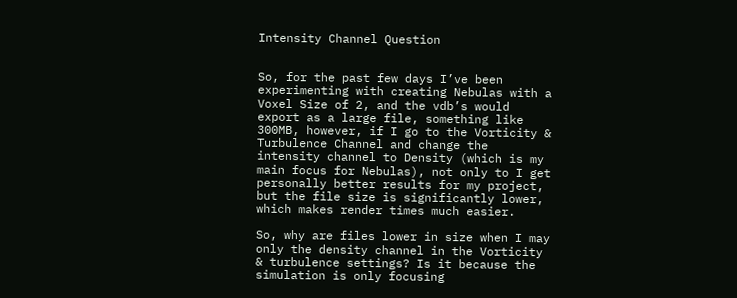Intensity Channel Question


So, for the past few days I’ve been experimenting with creating Nebulas with a Voxel Size of 2, and the vdb’s would export as a large file, something like 300MB, however, if I go to the Vorticity & Turbulence Channel and change the intensity channel to Density (which is my main focus for Nebulas), not only to I get personally better results for my project, but the file size is significantly lower, which makes render times much easier.

So, why are files lower in size when I may only the density channel in the Vorticity & turbulence settings? Is it because the simulation is only focusing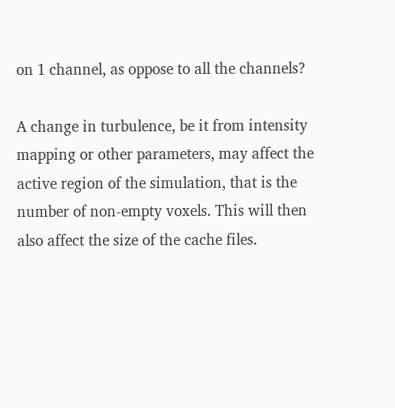on 1 channel, as oppose to all the channels?

A change in turbulence, be it from intensity mapping or other parameters, may affect the active region of the simulation, that is the number of non-empty voxels. This will then also affect the size of the cache files.